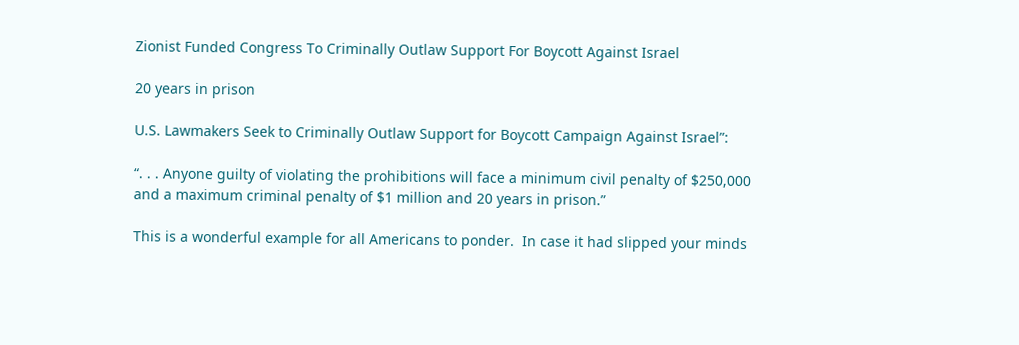Zionist Funded Congress To Criminally Outlaw Support For Boycott Against Israel

20 years in prison

U.S. Lawmakers Seek to Criminally Outlaw Support for Boycott Campaign Against Israel”:

“. . . Anyone guilty of violating the prohibitions will face a minimum civil penalty of $250,000 and a maximum criminal penalty of $1 million and 20 years in prison.”

This is a wonderful example for all Americans to ponder.  In case it had slipped your minds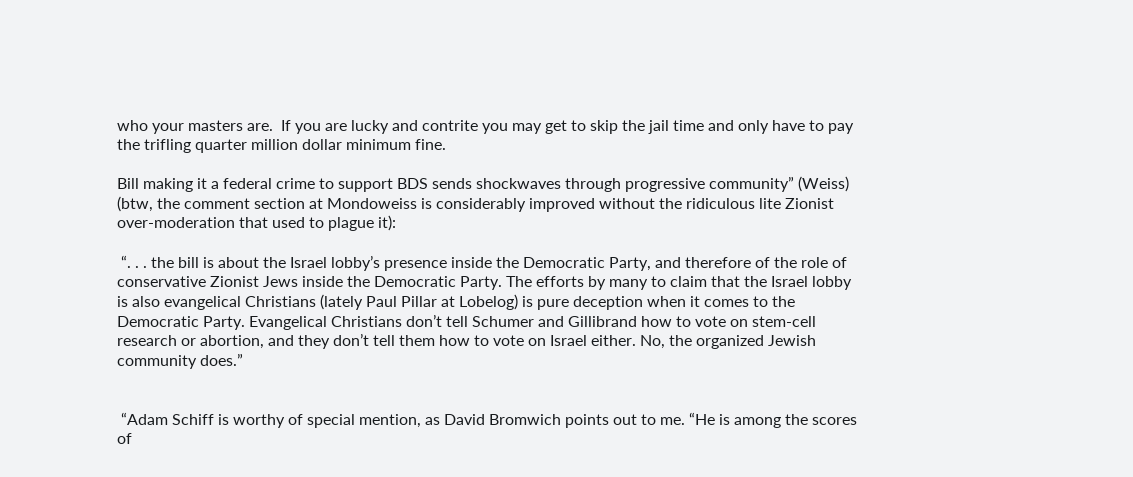who your masters are.  If you are lucky and contrite you may get to skip the jail time and only have to pay the trifling quarter million dollar minimum fine.

Bill making it a federal crime to support BDS sends shockwaves through progressive community” (Weiss) (btw, the comment section at Mondoweiss is considerably improved without the ridiculous lite Zionist over-moderation that used to plague it):

 “. . . the bill is about the Israel lobby’s presence inside the Democratic Party, and therefore of the role of conservative Zionist Jews inside the Democratic Party. The efforts by many to claim that the Israel lobby is also evangelical Christians (lately Paul Pillar at Lobelog) is pure deception when it comes to the Democratic Party. Evangelical Christians don’t tell Schumer and Gillibrand how to vote on stem-cell research or abortion, and they don’t tell them how to vote on Israel either. No, the organized Jewish community does.”


 “Adam Schiff is worthy of special mention, as David Bromwich points out to me. “He is among the scores of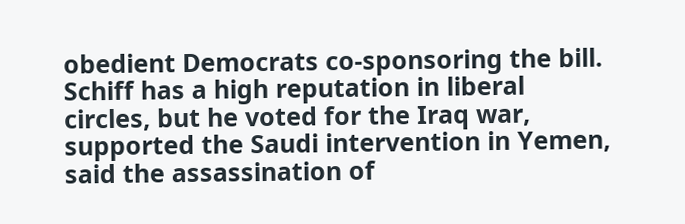obedient Democrats co-sponsoring the bill. Schiff has a high reputation in liberal circles, but he voted for the Iraq war, supported the Saudi intervention in Yemen, said the assassination of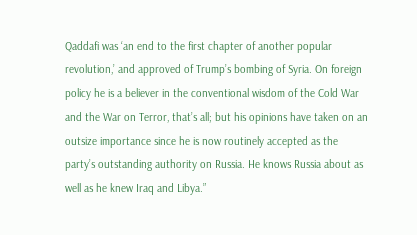Qaddafi was ‘an end to the first chapter of another popular revolution,’ and approved of Trump’s bombing of Syria. On foreign policy he is a believer in the conventional wisdom of the Cold War and the War on Terror, that’s all; but his opinions have taken on an outsize importance since he is now routinely accepted as the party’s outstanding authority on Russia. He knows Russia about as well as he knew Iraq and Libya.”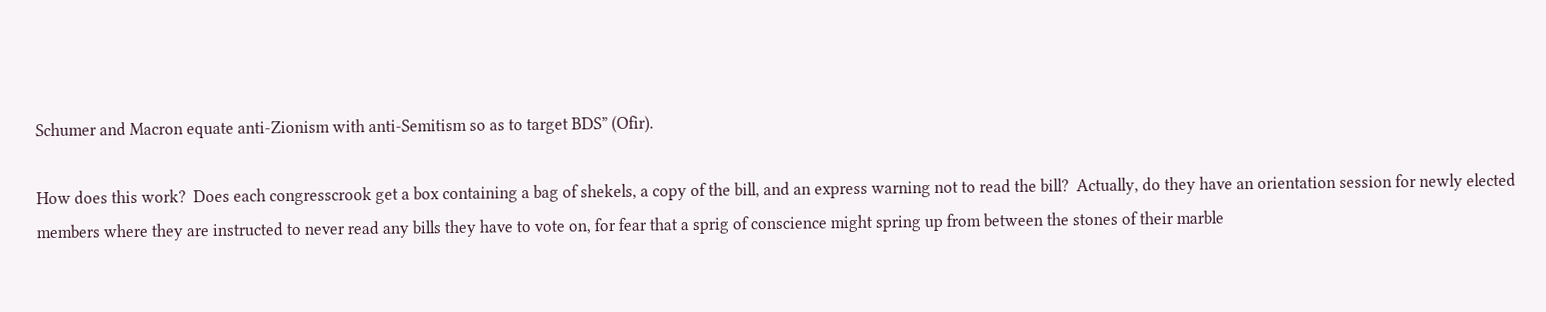Schumer and Macron equate anti-Zionism with anti-Semitism so as to target BDS” (Ofir).

How does this work?  Does each congresscrook get a box containing a bag of shekels, a copy of the bill, and an express warning not to read the bill?  Actually, do they have an orientation session for newly elected members where they are instructed to never read any bills they have to vote on, for fear that a sprig of conscience might spring up from between the stones of their marble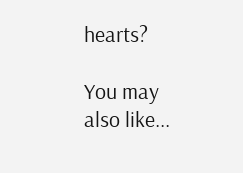hearts?

You may also like...